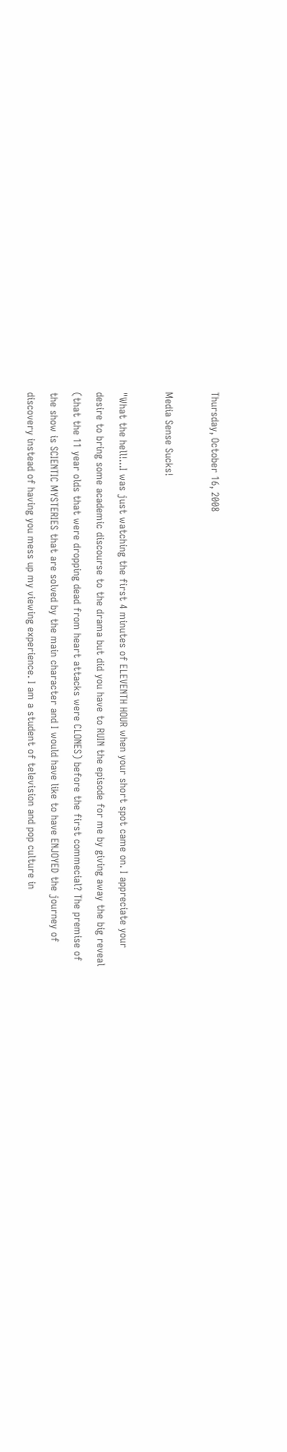Thursday, October 16, 2008

Media Sense Sucks!

"What the hell!...I was just watching the first 4 minutes of ELEVENTH HOUR when your short spot came on. I appreciate your desire to bring some academic discourse to the drama but did you have to RUIN the episode for me by giving away the big reveal (that the 11 year olds that were dropping dead from heart attacks were CLONES) before the first commecial? The premise of the show is SCIENTIC MYSTERIES that are solved by the main character and I would have like to have ENJOYED the journey of discovery instead of having you mess up my viewing experience. I am a student of television and pop culture in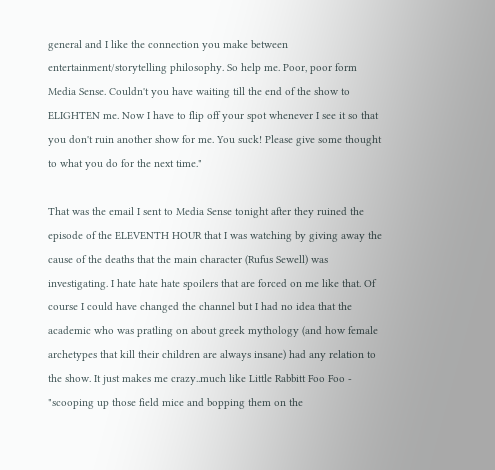general and I like the connection you make between entertainment/storytelling philosophy. So help me. Poor, poor form Media Sense. Couldn't you have waiting till the end of the show to ELIGHTEN me. Now I have to flip off your spot whenever I see it so that you don't ruin another show for me. You suck! Please give some thought to what you do for the next time."

That was the email I sent to Media Sense tonight after they ruined the episode of the ELEVENTH HOUR that I was watching by giving away the cause of the deaths that the main character (Rufus Sewell) was investigating. I hate hate hate spoilers that are forced on me like that. Of course I could have changed the channel but I had no idea that the academic who was pratling on about greek mythology (and how female archetypes that kill their children are always insane) had any relation to the show. It just makes me crazy..much like Little Rabbitt Foo Foo - "scooping up those field mice and bopping them on the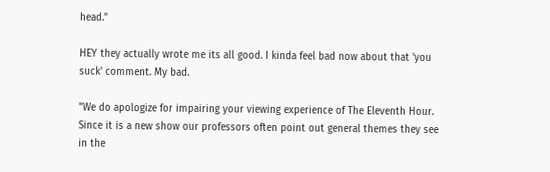head."

HEY they actually wrote me its all good. I kinda feel bad now about that 'you suck' comment. My bad.

"We do apologize for impairing your viewing experience of The Eleventh Hour. Since it is a new show our professors often point out general themes they see in the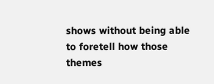shows without being able to foretell how those themes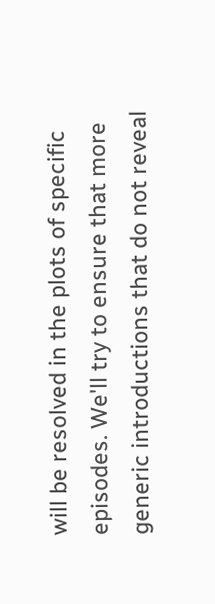will be resolved in the plots of specific episodes. We'll try to ensure that more generic introductions that do not reveal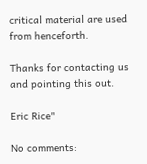critical material are used from henceforth.

Thanks for contacting us and pointing this out.

Eric Rice"

No comments: